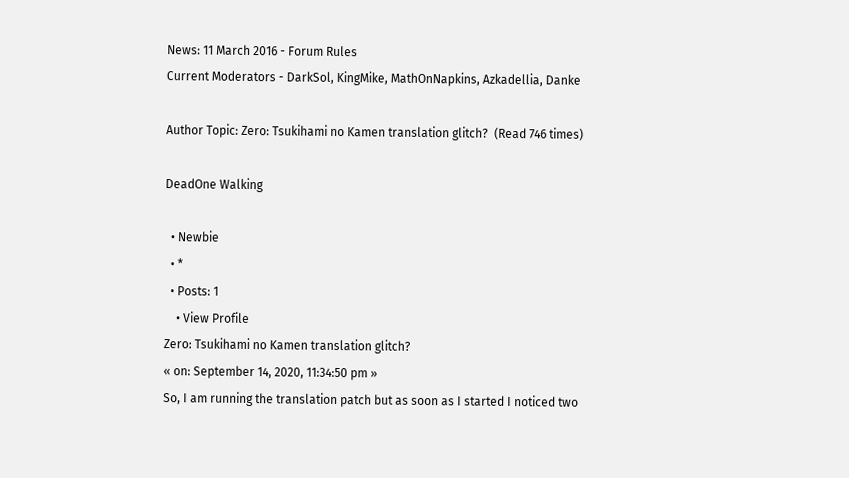News: 11 March 2016 - Forum Rules
Current Moderators - DarkSol, KingMike, MathOnNapkins, Azkadellia, Danke

Author Topic: Zero: Tsukihami no Kamen translation glitch?  (Read 746 times)

DeadOne Walking

  • Newbie
  • *
  • Posts: 1
    • View Profile
Zero: Tsukihami no Kamen translation glitch?
« on: September 14, 2020, 11:34:50 pm »
So, I am running the translation patch but as soon as I started I noticed two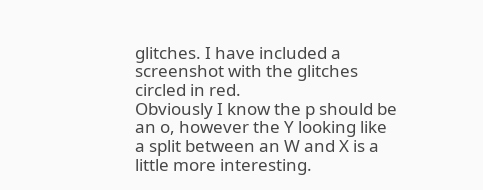glitches. I have included a screenshot with the glitches circled in red.
Obviously I know the p should be an o, however the Y looking like a split between an W and X is a little more interesting.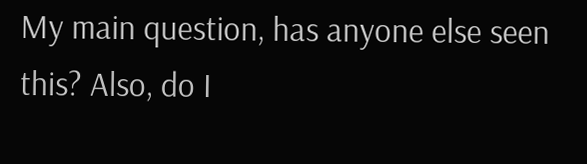My main question, has anyone else seen this? Also, do I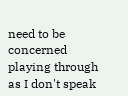need to be concerned playing through as I don't speak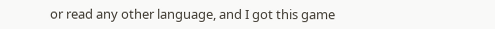or read any other language, and I got this game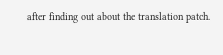after finding out about the translation patch.